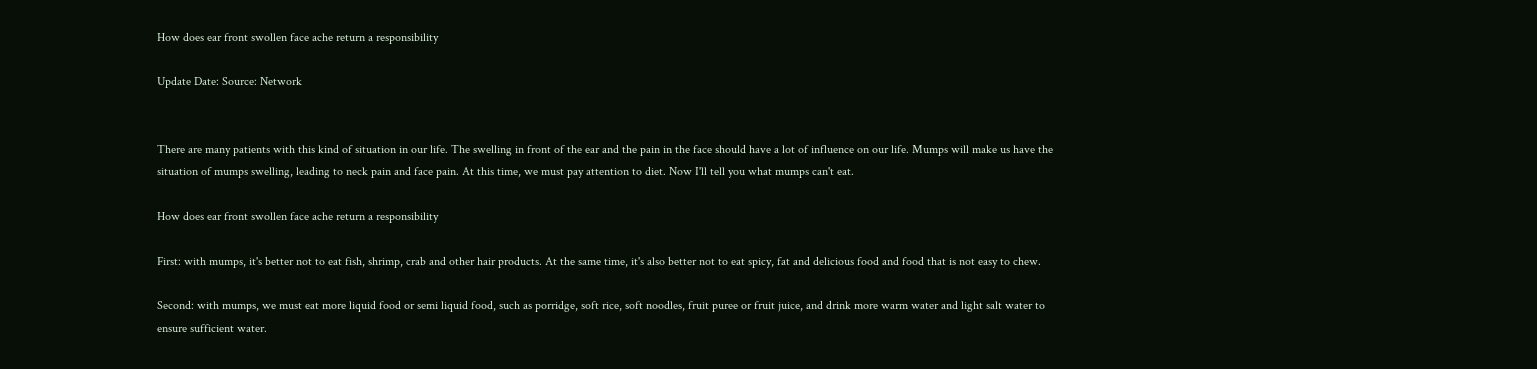How does ear front swollen face ache return a responsibility

Update Date: Source: Network


There are many patients with this kind of situation in our life. The swelling in front of the ear and the pain in the face should have a lot of influence on our life. Mumps will make us have the situation of mumps swelling, leading to neck pain and face pain. At this time, we must pay attention to diet. Now I'll tell you what mumps can't eat.

How does ear front swollen face ache return a responsibility

First: with mumps, it's better not to eat fish, shrimp, crab and other hair products. At the same time, it's also better not to eat spicy, fat and delicious food and food that is not easy to chew.

Second: with mumps, we must eat more liquid food or semi liquid food, such as porridge, soft rice, soft noodles, fruit puree or fruit juice, and drink more warm water and light salt water to ensure sufficient water.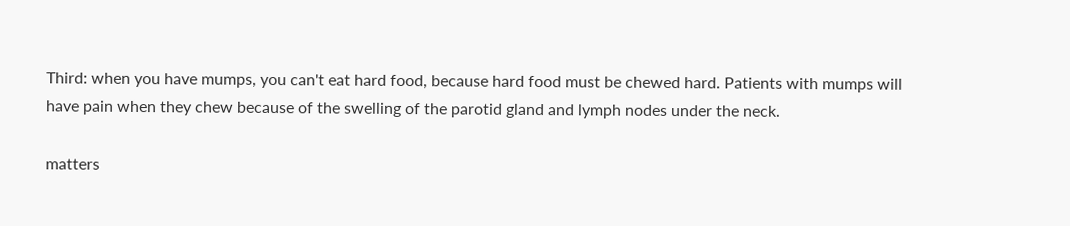Third: when you have mumps, you can't eat hard food, because hard food must be chewed hard. Patients with mumps will have pain when they chew because of the swelling of the parotid gland and lymph nodes under the neck.

matters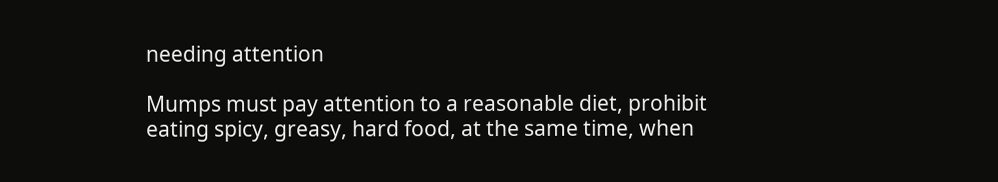needing attention

Mumps must pay attention to a reasonable diet, prohibit eating spicy, greasy, hard food, at the same time, when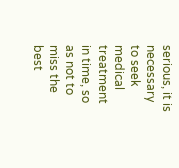serious, it is necessary to seek medical treatment in time, so as not to miss the best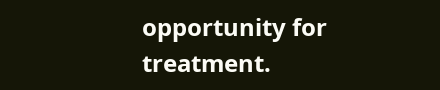opportunity for treatment.